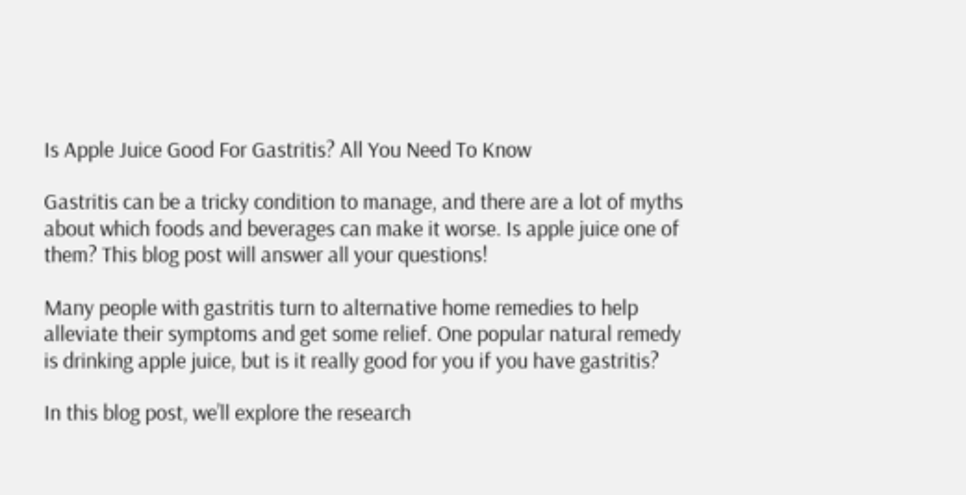Is Apple Juice Good For Gastritis? All You Need To Know

Gastritis can be a tricky condition to manage, and there are a lot of myths about which foods and beverages can make it worse. Is apple juice one of them? This blog post will answer all your questions!

Many people with gastritis turn to alternative home remedies to help alleviate their symptoms and get some relief. One popular natural remedy is drinking apple juice, but is it really good for you if you have gastritis?

In this blog post, we’ll explore the research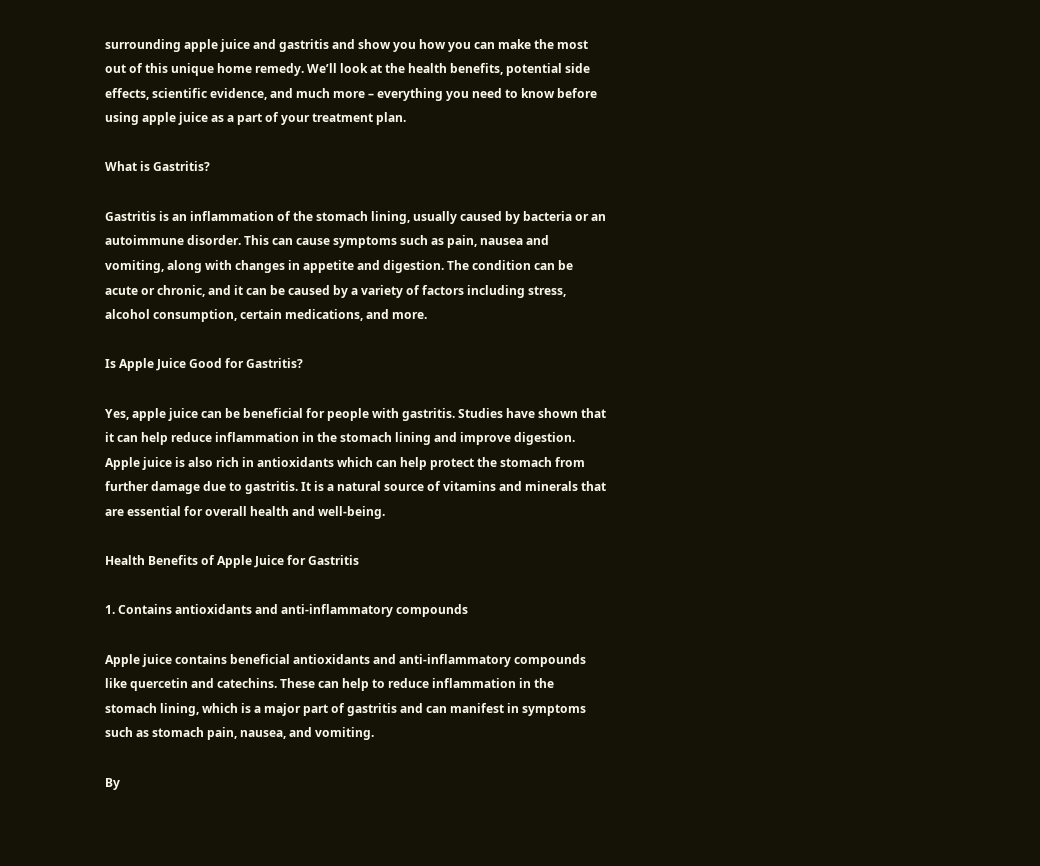surrounding apple juice and gastritis and show you how you can make the most out of this unique home remedy. We’ll look at the health benefits, potential side effects, scientific evidence, and much more – everything you need to know before using apple juice as a part of your treatment plan.

What is Gastritis?

Gastritis is an inflammation of the stomach lining, usually caused by bacteria or an autoimmune disorder. This can cause symptoms such as pain, nausea and vomiting, along with changes in appetite and digestion. The condition can be acute or chronic, and it can be caused by a variety of factors including stress, alcohol consumption, certain medications, and more.

Is Apple Juice Good for Gastritis?

Yes, apple juice can be beneficial for people with gastritis. Studies have shown that it can help reduce inflammation in the stomach lining and improve digestion. Apple juice is also rich in antioxidants which can help protect the stomach from further damage due to gastritis. It is a natural source of vitamins and minerals that are essential for overall health and well-being.

Health Benefits of Apple Juice for Gastritis

1. Contains antioxidants and anti-inflammatory compounds

Apple juice contains beneficial antioxidants and anti-inflammatory compounds like quercetin and catechins. These can help to reduce inflammation in the stomach lining, which is a major part of gastritis and can manifest in symptoms such as stomach pain, nausea, and vomiting.

By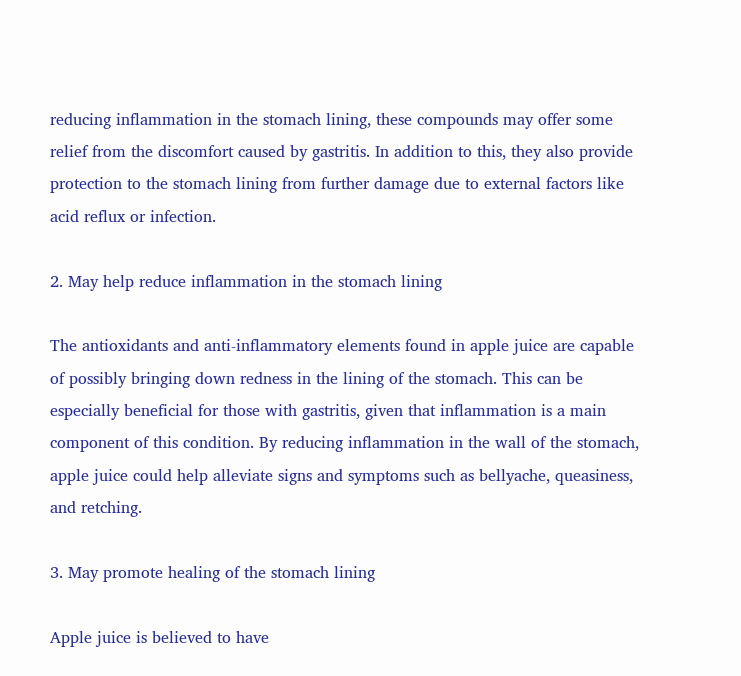reducing inflammation in the stomach lining, these compounds may offer some relief from the discomfort caused by gastritis. In addition to this, they also provide protection to the stomach lining from further damage due to external factors like acid reflux or infection.

2. May help reduce inflammation in the stomach lining

The antioxidants and anti-inflammatory elements found in apple juice are capable of possibly bringing down redness in the lining of the stomach. This can be especially beneficial for those with gastritis, given that inflammation is a main component of this condition. By reducing inflammation in the wall of the stomach, apple juice could help alleviate signs and symptoms such as bellyache, queasiness, and retching.

3. May promote healing of the stomach lining

Apple juice is believed to have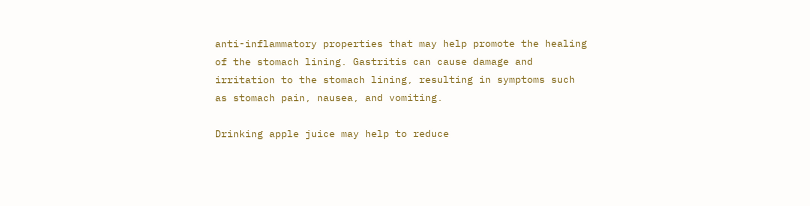anti-inflammatory properties that may help promote the healing of the stomach lining. Gastritis can cause damage and irritation to the stomach lining, resulting in symptoms such as stomach pain, nausea, and vomiting.

Drinking apple juice may help to reduce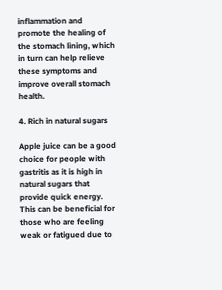inflammation and promote the healing of the stomach lining, which in turn can help relieve these symptoms and improve overall stomach health.

4. Rich in natural sugars

Apple juice can be a good choice for people with gastritis as it is high in natural sugars that provide quick energy. This can be beneficial for those who are feeling weak or fatigued due to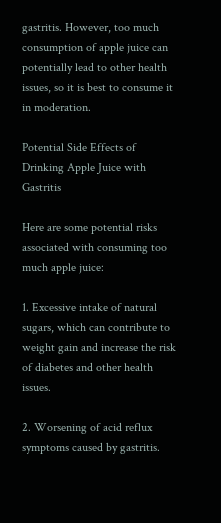gastritis. However, too much consumption of apple juice can potentially lead to other health issues, so it is best to consume it in moderation.

Potential Side Effects of Drinking Apple Juice with Gastritis

Here are some potential risks associated with consuming too much apple juice:

1. Excessive intake of natural sugars, which can contribute to weight gain and increase the risk of diabetes and other health issues.

2. Worsening of acid reflux symptoms caused by gastritis.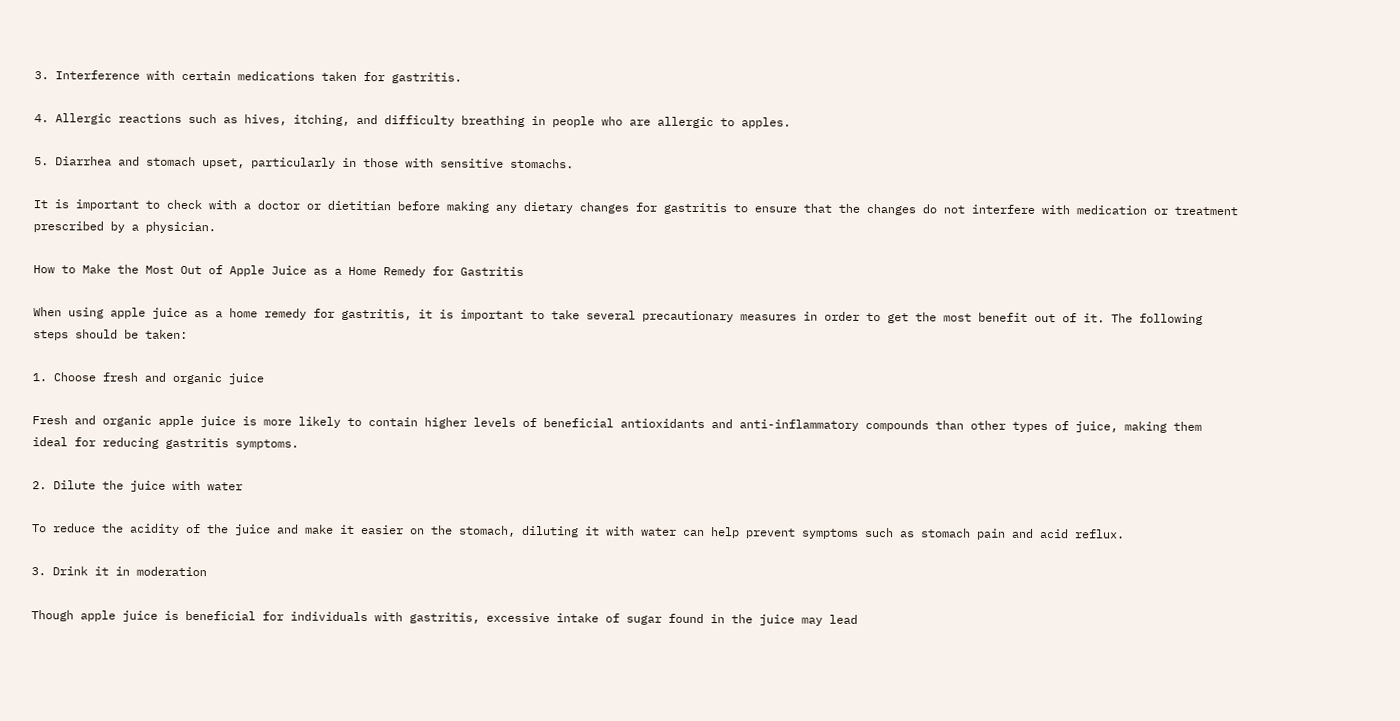3. Interference with certain medications taken for gastritis.

4. Allergic reactions such as hives, itching, and difficulty breathing in people who are allergic to apples.

5. Diarrhea and stomach upset, particularly in those with sensitive stomachs.

It is important to check with a doctor or dietitian before making any dietary changes for gastritis to ensure that the changes do not interfere with medication or treatment prescribed by a physician.

How to Make the Most Out of Apple Juice as a Home Remedy for Gastritis

When using apple juice as a home remedy for gastritis, it is important to take several precautionary measures in order to get the most benefit out of it. The following steps should be taken:

1. Choose fresh and organic juice

Fresh and organic apple juice is more likely to contain higher levels of beneficial antioxidants and anti-inflammatory compounds than other types of juice, making them ideal for reducing gastritis symptoms.

2. Dilute the juice with water

To reduce the acidity of the juice and make it easier on the stomach, diluting it with water can help prevent symptoms such as stomach pain and acid reflux.

3. Drink it in moderation

Though apple juice is beneficial for individuals with gastritis, excessive intake of sugar found in the juice may lead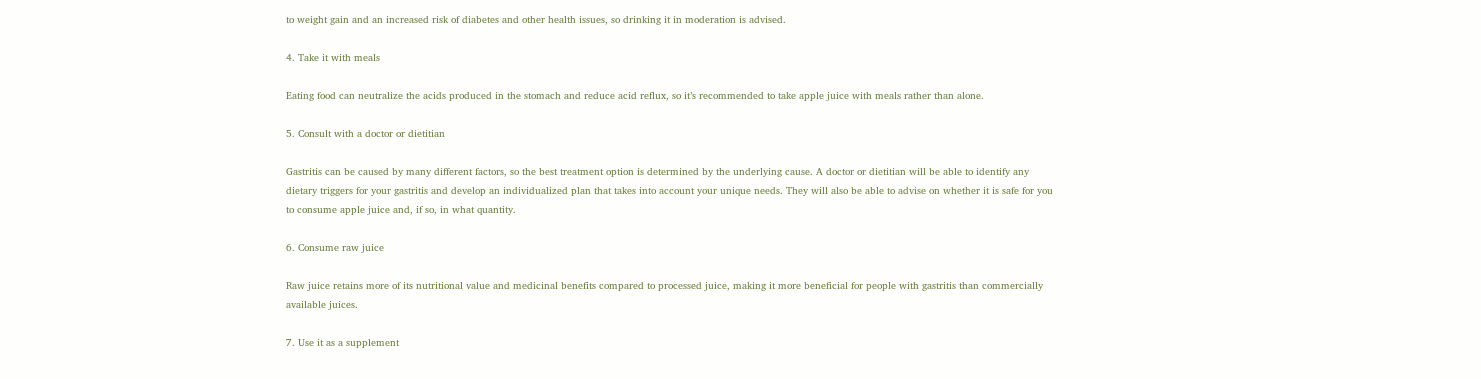to weight gain and an increased risk of diabetes and other health issues, so drinking it in moderation is advised.

4. Take it with meals

Eating food can neutralize the acids produced in the stomach and reduce acid reflux, so it’s recommended to take apple juice with meals rather than alone.

5. Consult with a doctor or dietitian

Gastritis can be caused by many different factors, so the best treatment option is determined by the underlying cause. A doctor or dietitian will be able to identify any dietary triggers for your gastritis and develop an individualized plan that takes into account your unique needs. They will also be able to advise on whether it is safe for you to consume apple juice and, if so, in what quantity.

6. Consume raw juice

Raw juice retains more of its nutritional value and medicinal benefits compared to processed juice, making it more beneficial for people with gastritis than commercially available juices.

7. Use it as a supplement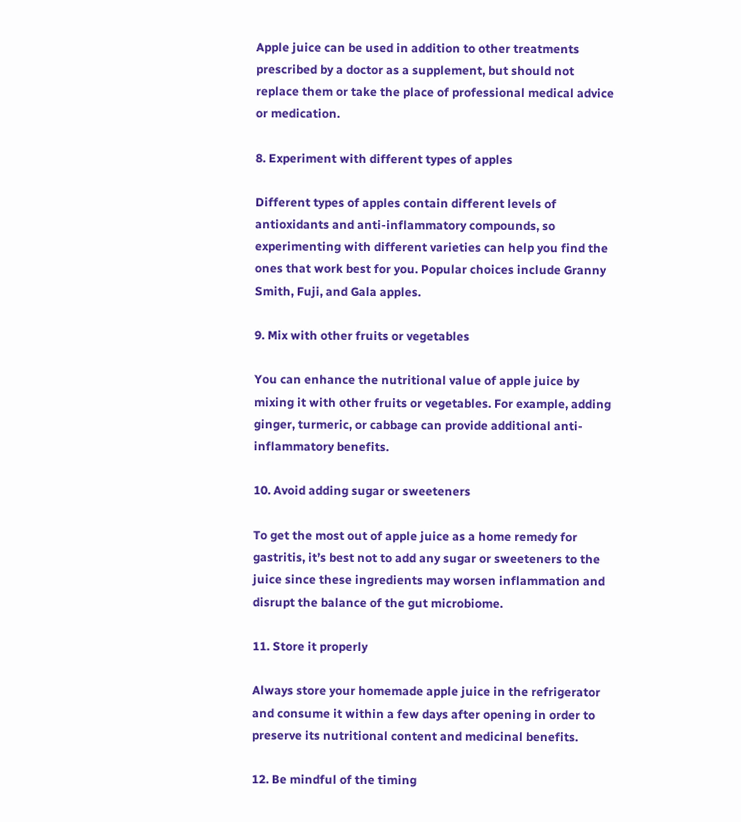Apple juice can be used in addition to other treatments prescribed by a doctor as a supplement, but should not replace them or take the place of professional medical advice or medication.

8. Experiment with different types of apples

Different types of apples contain different levels of antioxidants and anti-inflammatory compounds, so experimenting with different varieties can help you find the ones that work best for you. Popular choices include Granny Smith, Fuji, and Gala apples.

9. Mix with other fruits or vegetables

You can enhance the nutritional value of apple juice by mixing it with other fruits or vegetables. For example, adding ginger, turmeric, or cabbage can provide additional anti-inflammatory benefits.

10. Avoid adding sugar or sweeteners

To get the most out of apple juice as a home remedy for gastritis, it’s best not to add any sugar or sweeteners to the juice since these ingredients may worsen inflammation and disrupt the balance of the gut microbiome.

11. Store it properly

Always store your homemade apple juice in the refrigerator and consume it within a few days after opening in order to preserve its nutritional content and medicinal benefits.

12. Be mindful of the timing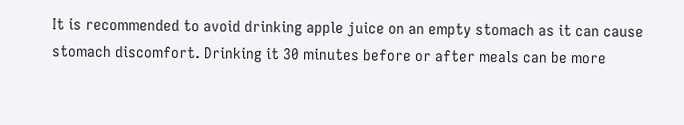It is recommended to avoid drinking apple juice on an empty stomach as it can cause stomach discomfort. Drinking it 30 minutes before or after meals can be more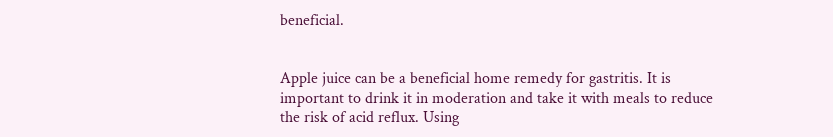beneficial.


Apple juice can be a beneficial home remedy for gastritis. It is important to drink it in moderation and take it with meals to reduce the risk of acid reflux. Using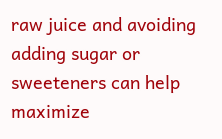raw juice and avoiding adding sugar or sweeteners can help maximize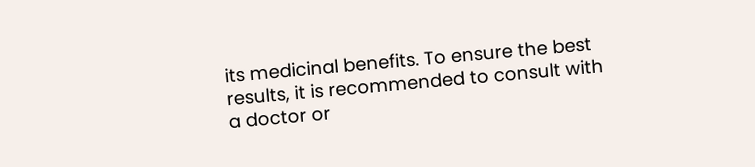its medicinal benefits. To ensure the best results, it is recommended to consult with a doctor or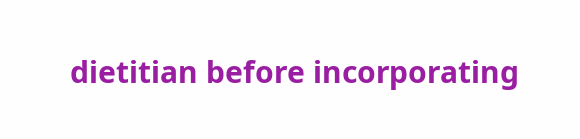dietitian before incorporating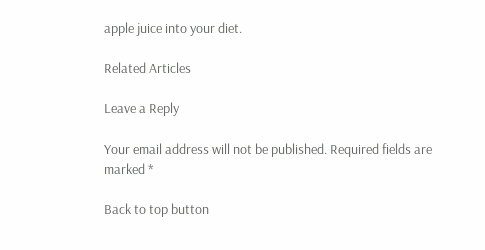apple juice into your diet.

Related Articles

Leave a Reply

Your email address will not be published. Required fields are marked *

Back to top button